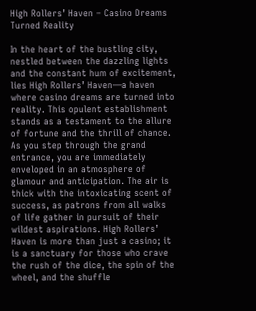High Rollers’ Haven – Casino Dreams Turned Reality

In the heart of the bustling city, nestled between the dazzling lights and the constant hum of excitement, lies High Rollers’ Haven—a haven where casino dreams are turned into reality. This opulent establishment stands as a testament to the allure of fortune and the thrill of chance. As you step through the grand entrance, you are immediately enveloped in an atmosphere of glamour and anticipation. The air is thick with the intoxicating scent of success, as patrons from all walks of life gather in pursuit of their wildest aspirations. High Rollers’ Haven is more than just a casino; it is a sanctuary for those who crave the rush of the dice, the spin of the wheel, and the shuffle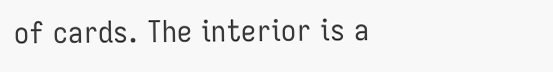of cards. The interior is a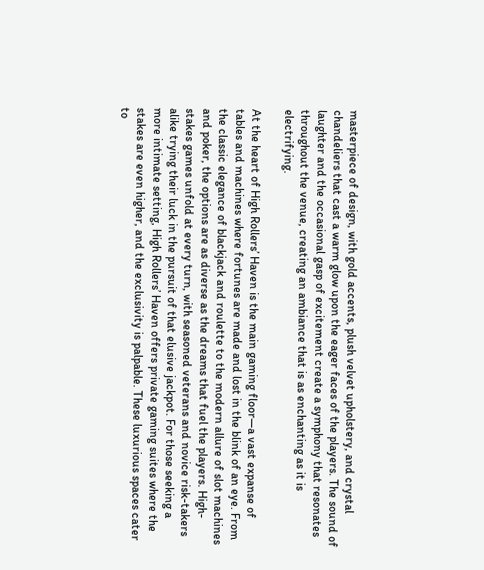masterpiece of design, with gold accents, plush velvet upholstery, and crystal chandeliers that cast a warm glow upon the eager faces of the players. The sound of laughter and the occasional gasp of excitement create a symphony that resonates throughout the venue, creating an ambiance that is as enchanting as it is electrifying.

At the heart of High Rollers’ Haven is the main gaming floor—a vast expanse of tables and machines where fortunes are made and lost in the blink of an eye. From the classic elegance of blackjack and roulette to the modern allure of slot machines and poker, the options are as diverse as the dreams that fuel the players. High-stakes games unfold at every turn, with seasoned veterans and novice risk-takers alike trying their luck in the pursuit of that elusive jackpot. For those seeking a more intimate setting, High Rollers’ Haven offers private gaming suites where the stakes are even higher, and the exclusivity is palpable. These luxurious spaces cater to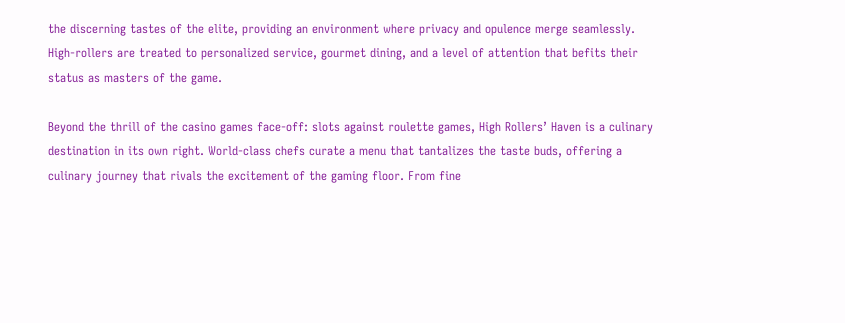the discerning tastes of the elite, providing an environment where privacy and opulence merge seamlessly. High-rollers are treated to personalized service, gourmet dining, and a level of attention that befits their status as masters of the game.

Beyond the thrill of the casino games face-off: slots against roulette games, High Rollers’ Haven is a culinary destination in its own right. World-class chefs curate a menu that tantalizes the taste buds, offering a culinary journey that rivals the excitement of the gaming floor. From fine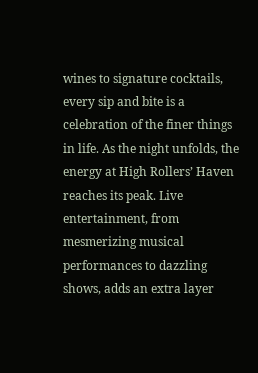wines to signature cocktails, every sip and bite is a celebration of the finer things in life. As the night unfolds, the energy at High Rollers’ Haven reaches its peak. Live entertainment, from mesmerizing musical performances to dazzling shows, adds an extra layer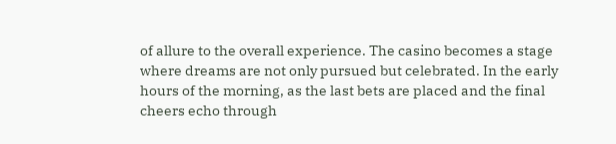of allure to the overall experience. The casino becomes a stage where dreams are not only pursued but celebrated. In the early hours of the morning, as the last bets are placed and the final cheers echo through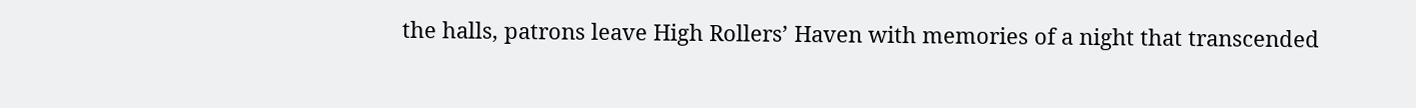the halls, patrons leave High Rollers’ Haven with memories of a night that transcended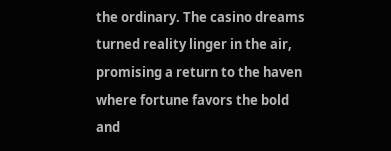the ordinary. The casino dreams turned reality linger in the air, promising a return to the haven where fortune favors the bold and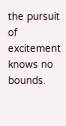the pursuit of excitement knows no bounds.